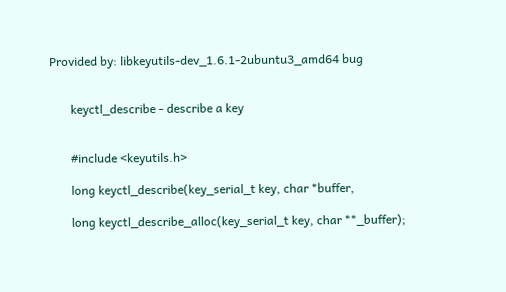Provided by: libkeyutils-dev_1.6.1-2ubuntu3_amd64 bug


       keyctl_describe - describe a key


       #include <keyutils.h>

       long keyctl_describe(key_serial_t key, char *buffer,

       long keyctl_describe_alloc(key_serial_t key, char **_buffer);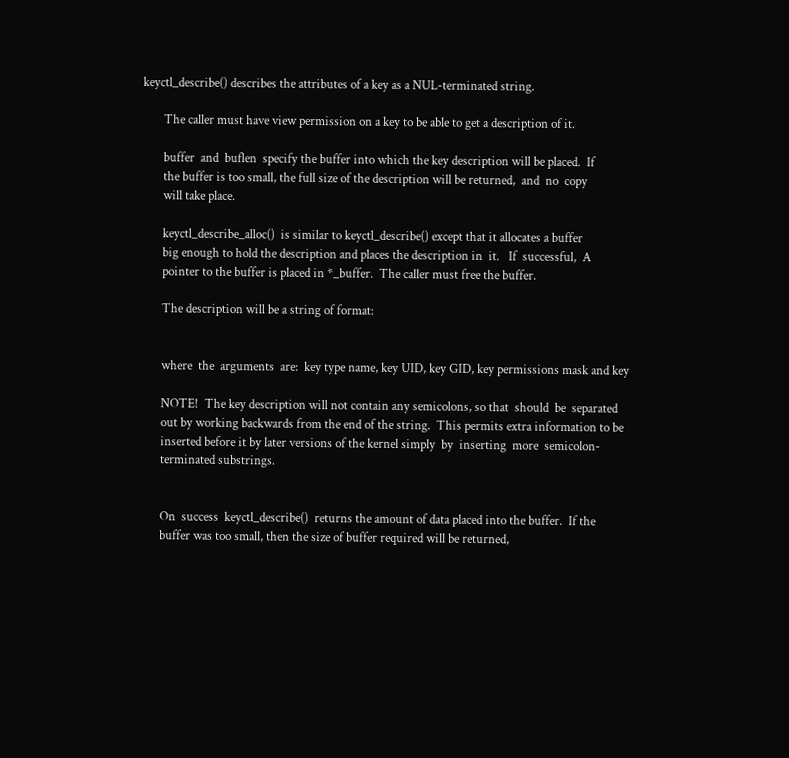keyctl_describe() describes the attributes of a key as a NUL-terminated string.

       The caller must have view permission on a key to be able to get a description of it.

       buffer  and  buflen  specify the buffer into which the key description will be placed.  If
       the buffer is too small, the full size of the description will be returned,  and  no  copy
       will take place.

       keyctl_describe_alloc()  is similar to keyctl_describe() except that it allocates a buffer
       big enough to hold the description and places the description in  it.   If  successful,  A
       pointer to the buffer is placed in *_buffer.  The caller must free the buffer.

       The description will be a string of format:


       where  the  arguments  are:  key type name, key UID, key GID, key permissions mask and key

       NOTE!  The key description will not contain any semicolons, so that  should  be  separated
       out by working backwards from the end of the string.  This permits extra information to be
       inserted before it by later versions of the kernel simply  by  inserting  more  semicolon-
       terminated substrings.


       On  success  keyctl_describe()  returns the amount of data placed into the buffer.  If the
       buffer was too small, then the size of buffer required will be returned,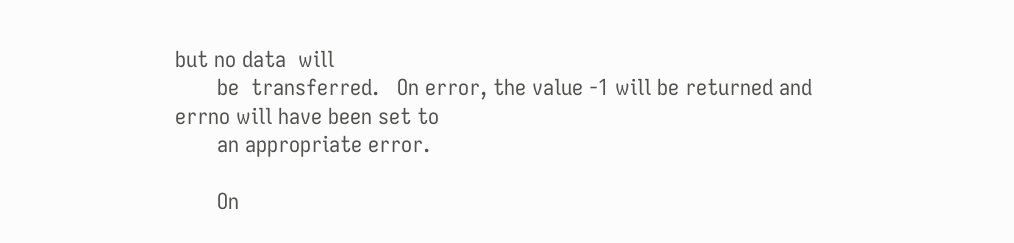but no data  will
       be  transferred.   On error, the value -1 will be returned and errno will have been set to
       an appropriate error.

       On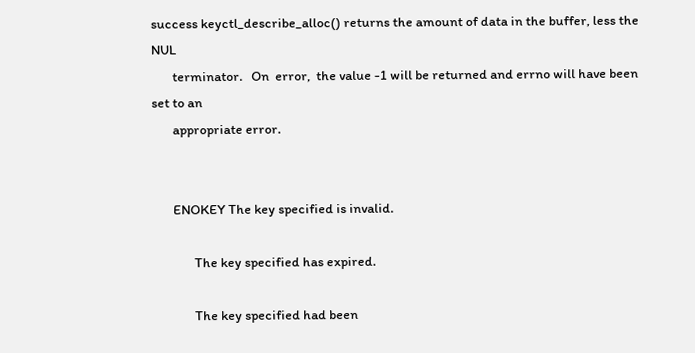success keyctl_describe_alloc() returns the amount of data in the buffer, less the  NUL
       terminator.   On  error,  the value -1 will be returned and errno will have been set to an
       appropriate error.


       ENOKEY The key specified is invalid.

              The key specified has expired.

              The key specified had been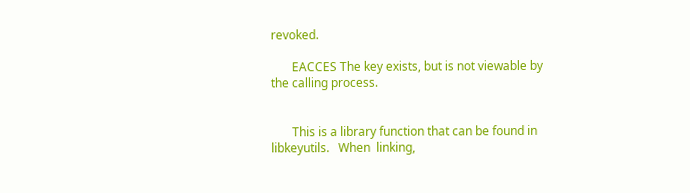revoked.

       EACCES The key exists, but is not viewable by the calling process.


       This is a library function that can be found in  libkeyutils.   When  linking,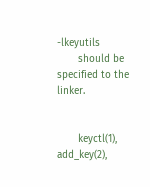-lkeyutils
       should be specified to the linker.


       keyctl(1), add_key(2),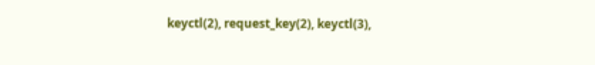keyctl(2), request_key(2), keyctl(3),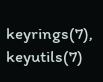keyrings(7), keyutils(7)